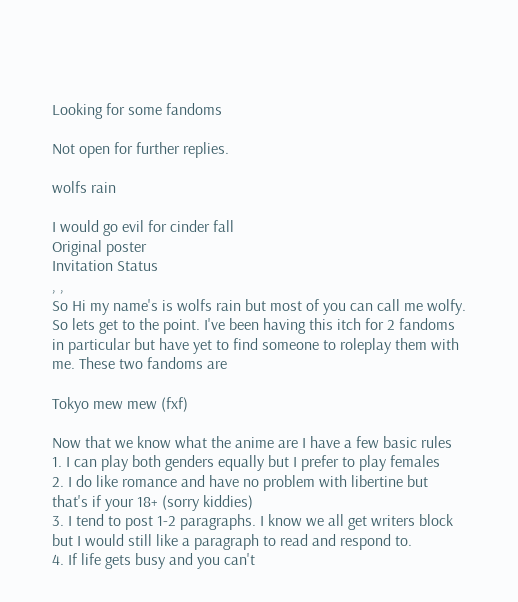Looking for some fandoms

Not open for further replies.

wolfs rain

I would go evil for cinder fall
Original poster
Invitation Status
, ,
So Hi my name's is wolfs rain but most of you can call me wolfy. So lets get to the point. I've been having this itch for 2 fandoms in particular but have yet to find someone to roleplay them with me. These two fandoms are

Tokyo mew mew (fxf)

Now that we know what the anime are I have a few basic rules
1. I can play both genders equally but I prefer to play females
2. I do like romance and have no problem with libertine but that's if your 18+ (sorry kiddies)
3. I tend to post 1-2 paragraphs. I know we all get writers block but I would still like a paragraph to read and respond to.
4. If life gets busy and you can't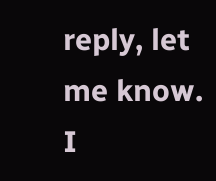reply, let me know. I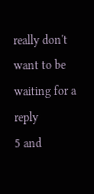really don't want to be waiting for a reply
5 and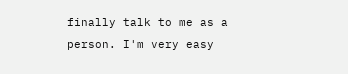finally talk to me as a person. I'm very easy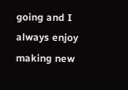going and I always enjoy making new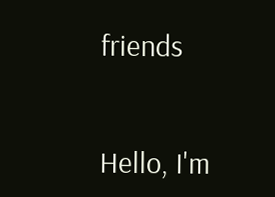friends


Hello, I'm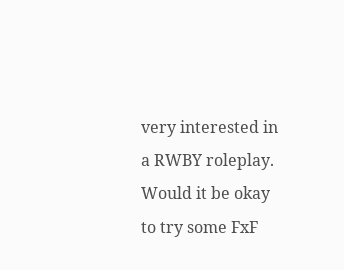very interested in a RWBY roleplay. Would it be okay to try some FxF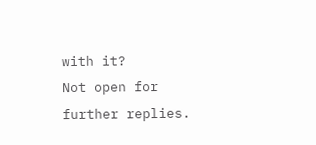with it?
Not open for further replies.